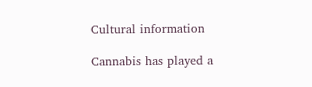Cultural information

Cannabis has played a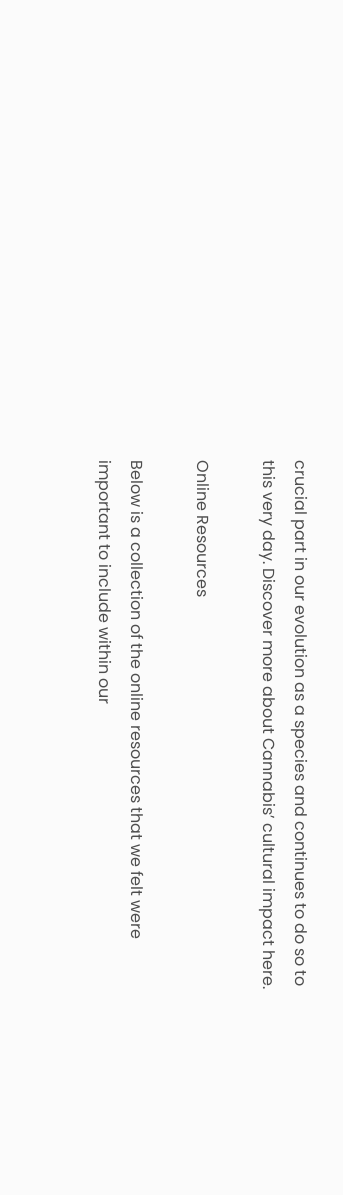crucial part in our evolution as a species and continues to do so to this very day. Discover more about Cannabis’ cultural impact here.

Online Resources

Below is a collection of the online resources that we felt were important to include within our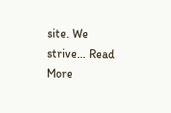site. We strive… Read More